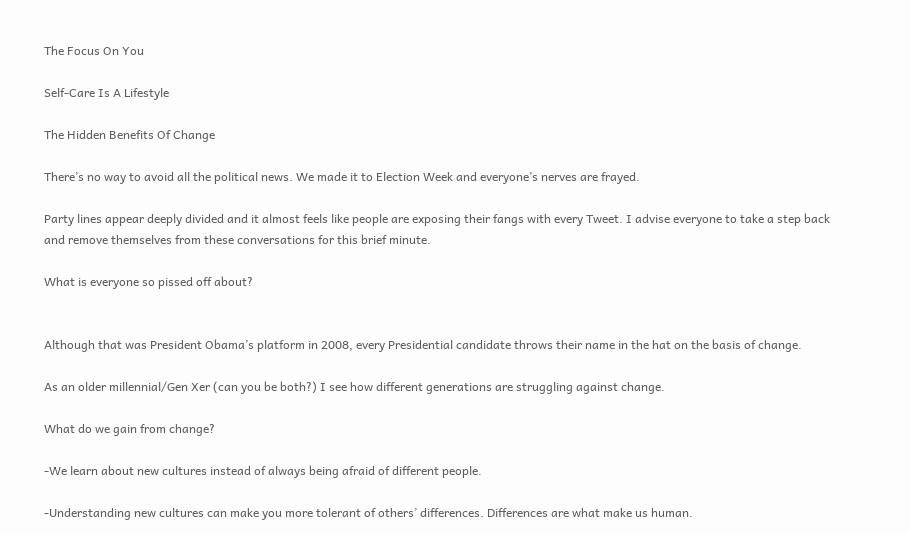The Focus On You

Self-Care Is A Lifestyle

The Hidden Benefits Of Change

There’s no way to avoid all the political news. We made it to Election Week and everyone’s nerves are frayed.

Party lines appear deeply divided and it almost feels like people are exposing their fangs with every Tweet. I advise everyone to take a step back and remove themselves from these conversations for this brief minute.

What is everyone so pissed off about?


Although that was President Obama’s platform in 2008, every Presidential candidate throws their name in the hat on the basis of change.

As an older millennial/Gen Xer (can you be both?) I see how different generations are struggling against change.

What do we gain from change?

-We learn about new cultures instead of always being afraid of different people.

-Understanding new cultures can make you more tolerant of others’ differences. Differences are what make us human.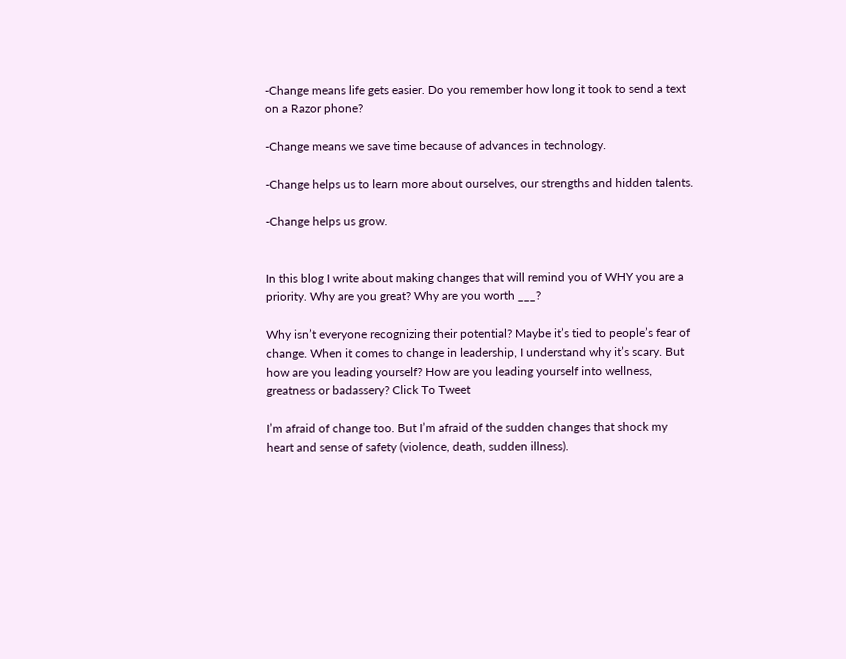-Change means life gets easier. Do you remember how long it took to send a text on a Razor phone?

-Change means we save time because of advances in technology.

-Change helps us to learn more about ourselves, our strengths and hidden talents.

-Change helps us grow.


In this blog I write about making changes that will remind you of WHY you are a priority. Why are you great? Why are you worth ___?

Why isn’t everyone recognizing their potential? Maybe it’s tied to people’s fear of change. When it comes to change in leadership, I understand why it’s scary. But how are you leading yourself? How are you leading yourself into wellness, greatness or badassery? Click To Tweet

I’m afraid of change too. But I’m afraid of the sudden changes that shock my heart and sense of safety (violence, death, sudden illness).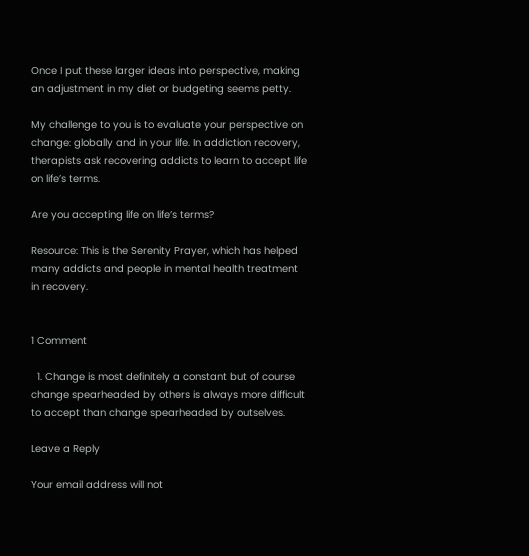Once I put these larger ideas into perspective, making an adjustment in my diet or budgeting seems petty.

My challenge to you is to evaluate your perspective on change: globally and in your life. In addiction recovery, therapists ask recovering addicts to learn to accept life on life’s terms.

Are you accepting life on life’s terms?

Resource: This is the Serenity Prayer, which has helped many addicts and people in mental health treatment in recovery.


1 Comment

  1. Change is most definitely a constant but of course change spearheaded by others is always more difficult to accept than change spearheaded by outselves.

Leave a Reply

Your email address will not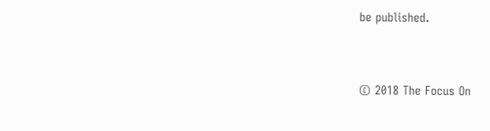be published.


© 2018 The Focus On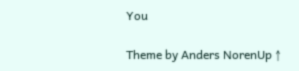You

Theme by Anders NorenUp ↑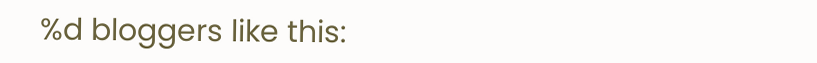%d bloggers like this: